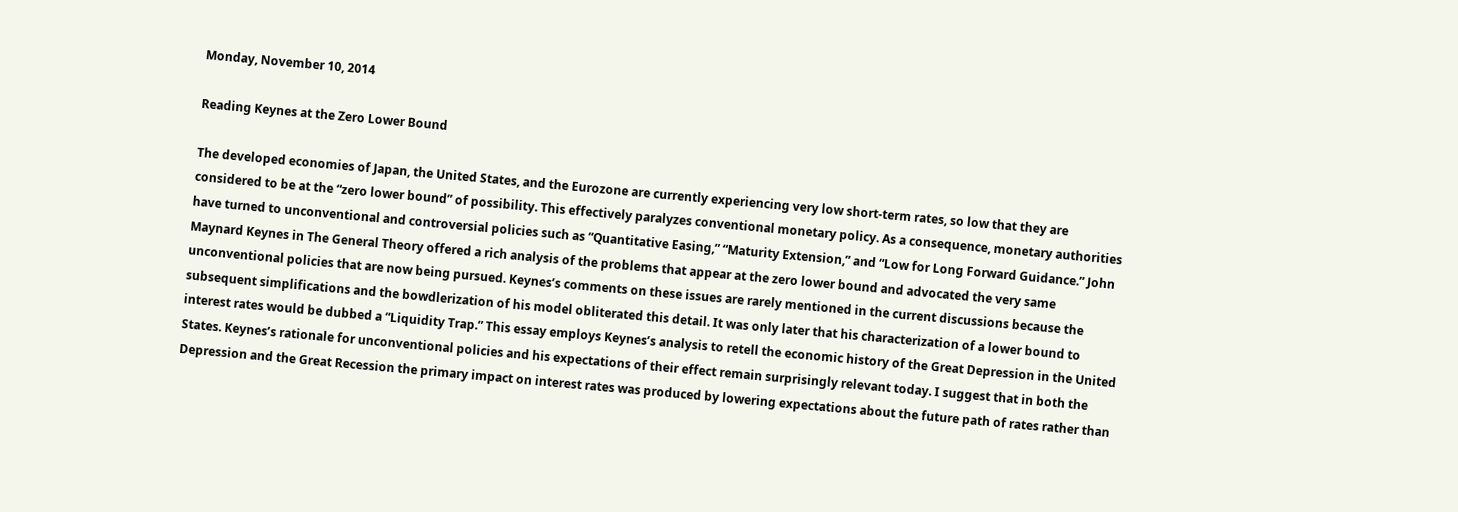Monday, November 10, 2014

Reading Keynes at the Zero Lower Bound

The developed economies of Japan, the United States, and the Eurozone are currently experiencing very low short-term rates, so low that they are considered to be at the “zero lower bound” of possibility. This effectively paralyzes conventional monetary policy. As a consequence, monetary authorities have turned to unconventional and controversial policies such as “Quantitative Easing,” “Maturity Extension,” and “Low for Long Forward Guidance.” John Maynard Keynes in The General Theory offered a rich analysis of the problems that appear at the zero lower bound and advocated the very same unconventional policies that are now being pursued. Keynes’s comments on these issues are rarely mentioned in the current discussions because the subsequent simplifications and the bowdlerization of his model obliterated this detail. It was only later that his characterization of a lower bound to interest rates would be dubbed a “Liquidity Trap.” This essay employs Keynes’s analysis to retell the economic history of the Great Depression in the United States. Keynes’s rationale for unconventional policies and his expectations of their effect remain surprisingly relevant today. I suggest that in both the Depression and the Great Recession the primary impact on interest rates was produced by lowering expectations about the future path of rates rather than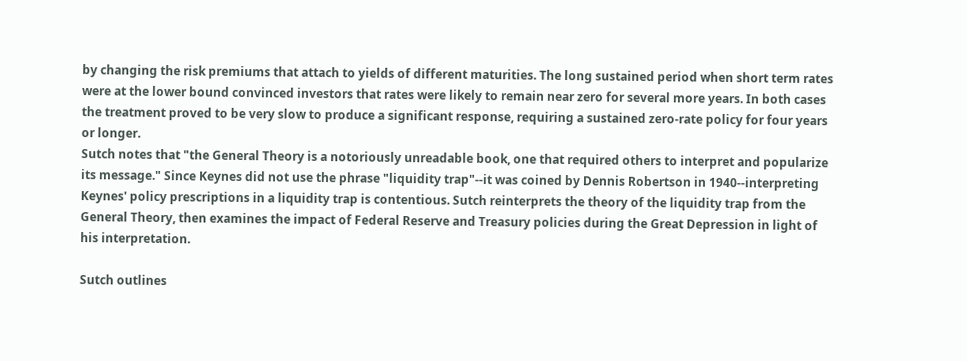by changing the risk premiums that attach to yields of different maturities. The long sustained period when short term rates were at the lower bound convinced investors that rates were likely to remain near zero for several more years. In both cases the treatment proved to be very slow to produce a significant response, requiring a sustained zero-rate policy for four years or longer.
Sutch notes that "the General Theory is a notoriously unreadable book, one that required others to interpret and popularize its message." Since Keynes did not use the phrase "liquidity trap"--it was coined by Dennis Robertson in 1940--interpreting Keynes' policy prescriptions in a liquidity trap is contentious. Sutch reinterprets the theory of the liquidity trap from the General Theory, then examines the impact of Federal Reserve and Treasury policies during the Great Depression in light of his interpretation.

Sutch outlines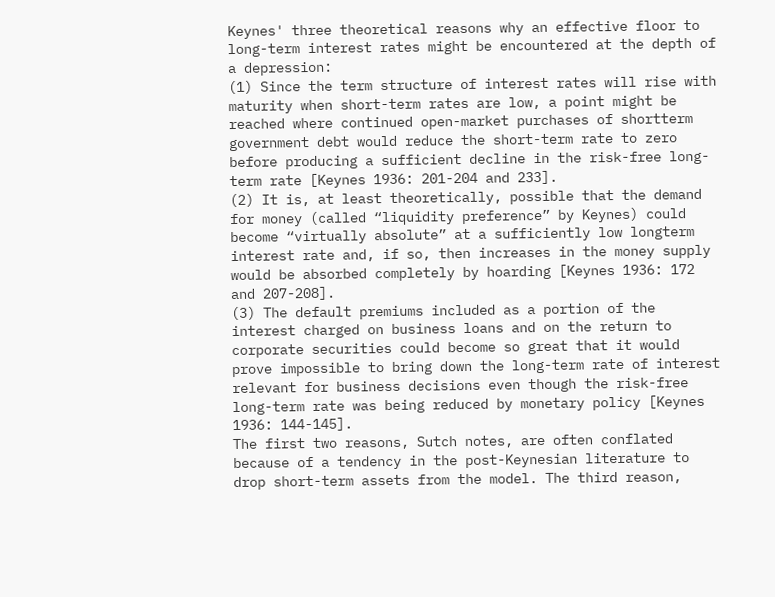Keynes' three theoretical reasons why an effective floor to long-term interest rates might be encountered at the depth of a depression:
(1) Since the term structure of interest rates will rise with maturity when short-term rates are low, a point might be reached where continued open-market purchases of shortterm government debt would reduce the short-term rate to zero before producing a sufficient decline in the risk-free long-term rate [Keynes 1936: 201-204 and 233].
(2) It is, at least theoretically, possible that the demand for money (called “liquidity preference” by Keynes) could become “virtually absolute” at a sufficiently low longterm interest rate and, if so, then increases in the money supply would be absorbed completely by hoarding [Keynes 1936: 172 and 207-208].
(3) The default premiums included as a portion of the interest charged on business loans and on the return to corporate securities could become so great that it would prove impossible to bring down the long-term rate of interest relevant for business decisions even though the risk-free long-term rate was being reduced by monetary policy [Keynes 1936: 144-145].
The first two reasons, Sutch notes, are often conflated  because of a tendency in the post-Keynesian literature to drop short-term assets from the model. The third reason,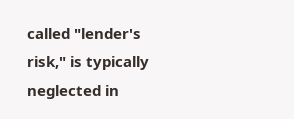called "lender's risk," is typically neglected in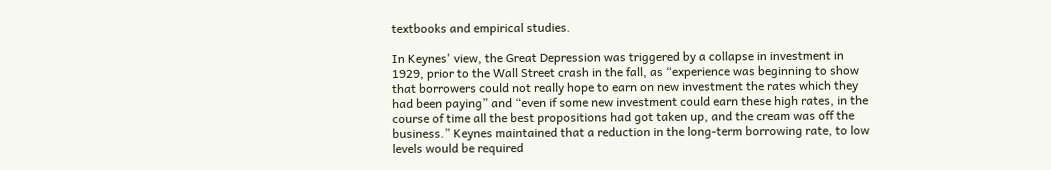textbooks and empirical studies.

In Keynes' view, the Great Depression was triggered by a collapse in investment in 1929, prior to the Wall Street crash in the fall, as “experience was beginning to show that borrowers could not really hope to earn on new investment the rates which they had been paying” and “even if some new investment could earn these high rates, in the course of time all the best propositions had got taken up, and the cream was off the business.” Keynes maintained that a reduction in the long-term borrowing rate, to low levels would be required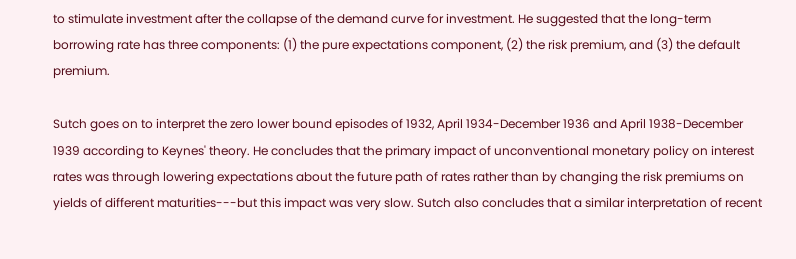to stimulate investment after the collapse of the demand curve for investment. He suggested that the long-term borrowing rate has three components: (1) the pure expectations component, (2) the risk premium, and (3) the default premium.

Sutch goes on to interpret the zero lower bound episodes of 1932, April 1934-December 1936 and April 1938-December 1939 according to Keynes' theory. He concludes that the primary impact of unconventional monetary policy on interest rates was through lowering expectations about the future path of rates rather than by changing the risk premiums on yields of different maturities---but this impact was very slow. Sutch also concludes that a similar interpretation of recent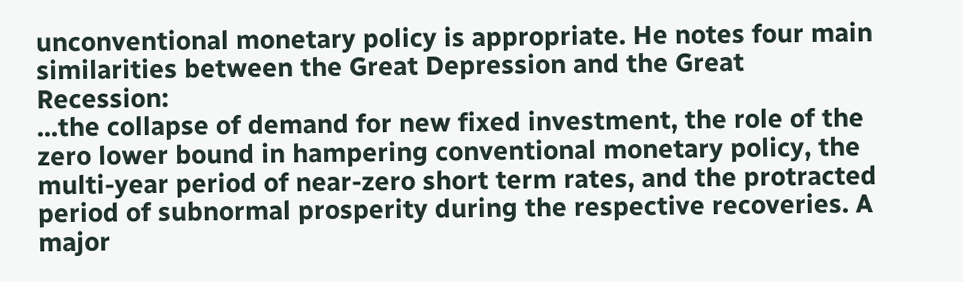unconventional monetary policy is appropriate. He notes four main similarities between the Great Depression and the Great Recession:
...the collapse of demand for new fixed investment, the role of the zero lower bound in hampering conventional monetary policy, the multi-year period of near-zero short term rates, and the protracted period of subnormal prosperity during the respective recoveries. A major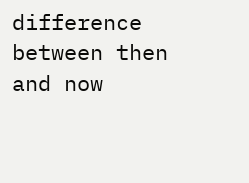difference between then and now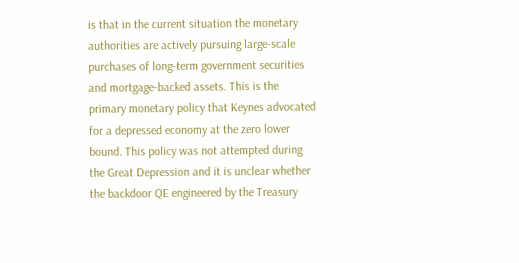is that in the current situation the monetary authorities are actively pursuing large-scale purchases of long-term government securities and mortgage-backed assets. This is the primary monetary policy that Keynes advocated for a depressed economy at the zero lower bound. This policy was not attempted during the Great Depression and it is unclear whether the backdoor QE engineered by the Treasury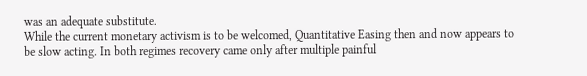was an adequate substitute.
While the current monetary activism is to be welcomed, Quantitative Easing then and now appears to be slow acting. In both regimes recovery came only after multiple painful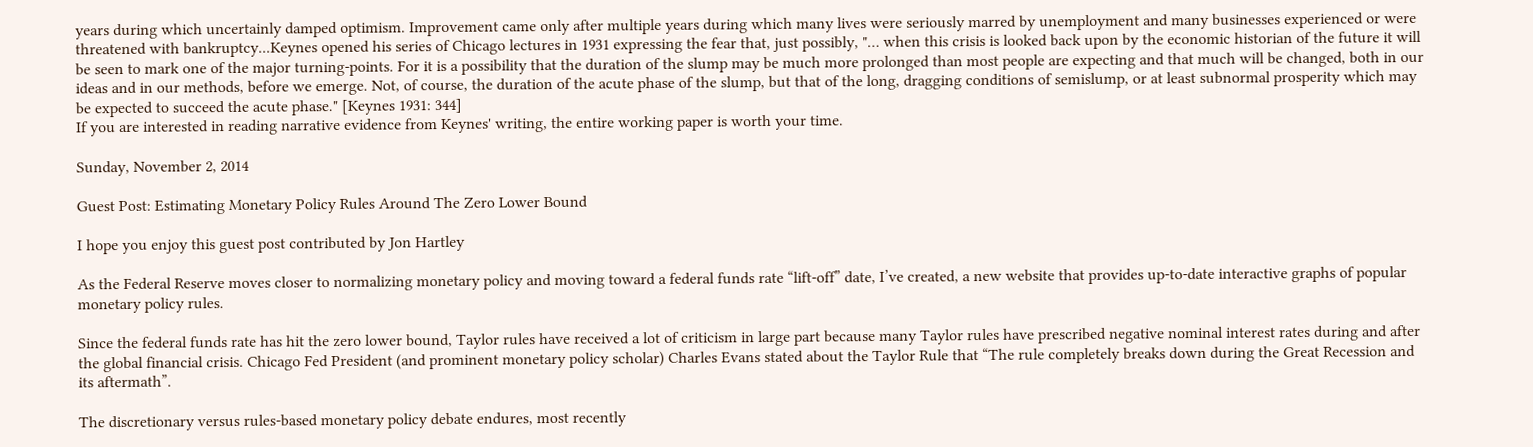years during which uncertainly damped optimism. Improvement came only after multiple years during which many lives were seriously marred by unemployment and many businesses experienced or were threatened with bankruptcy...Keynes opened his series of Chicago lectures in 1931 expressing the fear that, just possibly, "… when this crisis is looked back upon by the economic historian of the future it will be seen to mark one of the major turning-points. For it is a possibility that the duration of the slump may be much more prolonged than most people are expecting and that much will be changed, both in our ideas and in our methods, before we emerge. Not, of course, the duration of the acute phase of the slump, but that of the long, dragging conditions of semislump, or at least subnormal prosperity which may be expected to succeed the acute phase." [Keynes 1931: 344]
If you are interested in reading narrative evidence from Keynes' writing, the entire working paper is worth your time.

Sunday, November 2, 2014

Guest Post: Estimating Monetary Policy Rules Around The Zero Lower Bound

I hope you enjoy this guest post contributed by Jon Hartley

As the Federal Reserve moves closer to normalizing monetary policy and moving toward a federal funds rate “lift-off” date, I’ve created, a new website that provides up-to-date interactive graphs of popular monetary policy rules.

Since the federal funds rate has hit the zero lower bound, Taylor rules have received a lot of criticism in large part because many Taylor rules have prescribed negative nominal interest rates during and after the global financial crisis. Chicago Fed President (and prominent monetary policy scholar) Charles Evans stated about the Taylor Rule that “The rule completely breaks down during the Great Recession and its aftermath”.

The discretionary versus rules-based monetary policy debate endures, most recently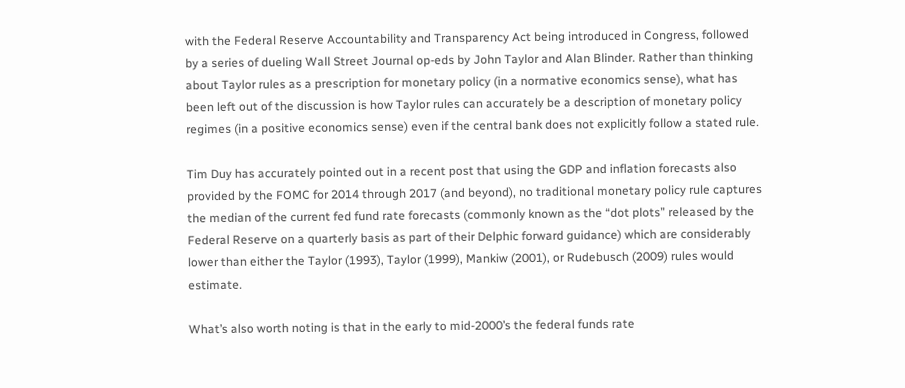with the Federal Reserve Accountability and Transparency Act being introduced in Congress, followed by a series of dueling Wall Street Journal op-eds by John Taylor and Alan Blinder. Rather than thinking about Taylor rules as a prescription for monetary policy (in a normative economics sense), what has been left out of the discussion is how Taylor rules can accurately be a description of monetary policy regimes (in a positive economics sense) even if the central bank does not explicitly follow a stated rule.

Tim Duy has accurately pointed out in a recent post that using the GDP and inflation forecasts also provided by the FOMC for 2014 through 2017 (and beyond), no traditional monetary policy rule captures the median of the current fed fund rate forecasts (commonly known as the “dot plots” released by the Federal Reserve on a quarterly basis as part of their Delphic forward guidance) which are considerably lower than either the Taylor (1993), Taylor (1999), Mankiw (2001), or Rudebusch (2009) rules would estimate.

What’s also worth noting is that in the early to mid-2000’s the federal funds rate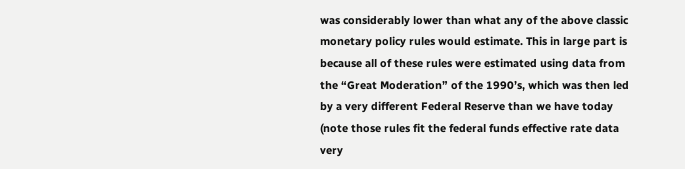was considerably lower than what any of the above classic monetary policy rules would estimate. This in large part is because all of these rules were estimated using data from the “Great Moderation” of the 1990’s, which was then led by a very different Federal Reserve than we have today (note those rules fit the federal funds effective rate data very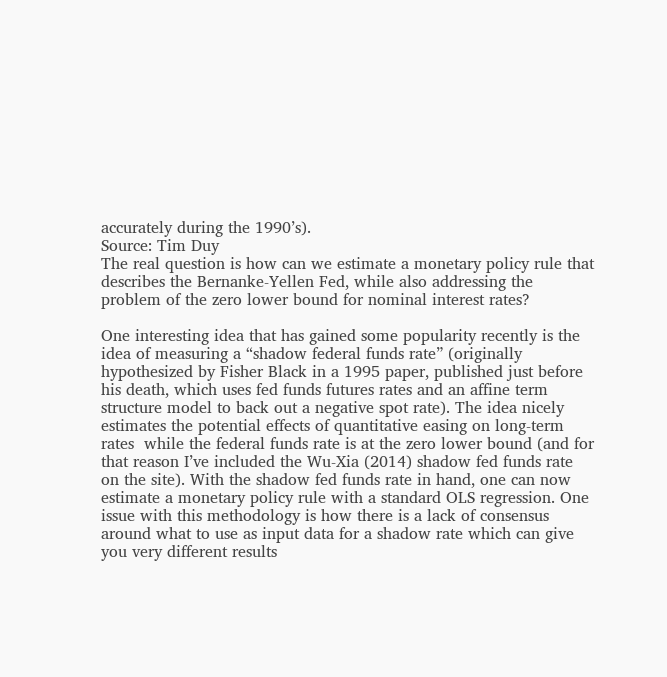accurately during the 1990’s).
Source: Tim Duy
The real question is how can we estimate a monetary policy rule that describes the Bernanke-Yellen Fed, while also addressing the problem of the zero lower bound for nominal interest rates?

One interesting idea that has gained some popularity recently is the idea of measuring a “shadow federal funds rate” (originally hypothesized by Fisher Black in a 1995 paper, published just before his death, which uses fed funds futures rates and an affine term structure model to back out a negative spot rate). The idea nicely estimates the potential effects of quantitative easing on long-term rates  while the federal funds rate is at the zero lower bound (and for that reason I’ve included the Wu-Xia (2014) shadow fed funds rate on the site). With the shadow fed funds rate in hand, one can now estimate a monetary policy rule with a standard OLS regression. One issue with this methodology is how there is a lack of consensus around what to use as input data for a shadow rate which can give you very different results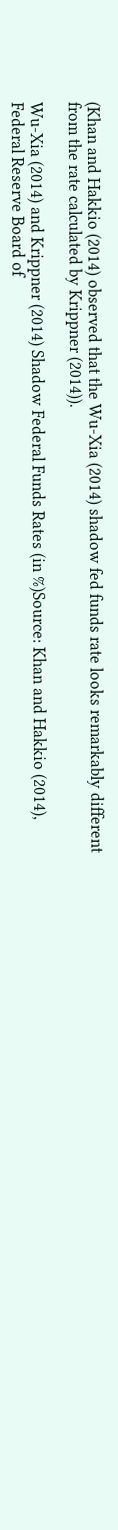(Khan and Hakkio (2014) observed that the Wu-Xia (2014) shadow fed funds rate looks remarkably different from the rate calculated by Krippner (2014)).

Wu-Xia (2014) and Krippner (2014) Shadow Federal Funds Rates (in %)Source: Khan and Hakkio (2014), Federal Reserve Board of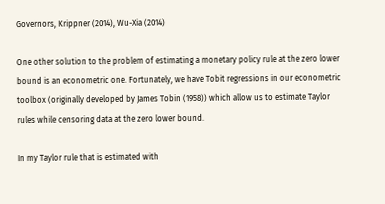Governors, Krippner (2014), Wu-Xia (2014)

One other solution to the problem of estimating a monetary policy rule at the zero lower bound is an econometric one. Fortunately, we have Tobit regressions in our econometric toolbox (originally developed by James Tobin (1958)) which allow us to estimate Taylor rules while censoring data at the zero lower bound.

In my Taylor rule that is estimated with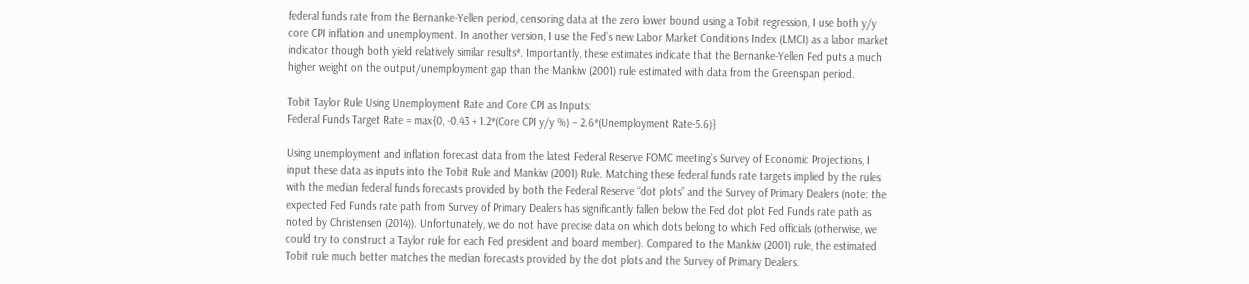federal funds rate from the Bernanke-Yellen period, censoring data at the zero lower bound using a Tobit regression, I use both y/y core CPI inflation and unemployment. In another version, I use the Fed’s new Labor Market Conditions Index (LMCI) as a labor market indicator though both yield relatively similar results*. Importantly, these estimates indicate that the Bernanke-Yellen Fed puts a much higher weight on the output/unemployment gap than the Mankiw (2001) rule estimated with data from the Greenspan period.

Tobit Taylor Rule Using Unemployment Rate and Core CPI as Inputs:
Federal Funds Target Rate = max{0, -0.43 + 1.2*(Core CPI y/y %) – 2.6*(Unemployment Rate-5.6)}

Using unemployment and inflation forecast data from the latest Federal Reserve FOMC meeting’s Survey of Economic Projections, I input these data as inputs into the Tobit Rule and Mankiw (2001) Rule. Matching these federal funds rate targets implied by the rules with the median federal funds forecasts provided by both the Federal Reserve “dot plots” and the Survey of Primary Dealers (note: the expected Fed Funds rate path from Survey of Primary Dealers has significantly fallen below the Fed dot plot Fed Funds rate path as noted by Christensen (2014)). Unfortunately, we do not have precise data on which dots belong to which Fed officials (otherwise, we could try to construct a Taylor rule for each Fed president and board member). Compared to the Mankiw (2001) rule, the estimated Tobit rule much better matches the median forecasts provided by the dot plots and the Survey of Primary Dealers.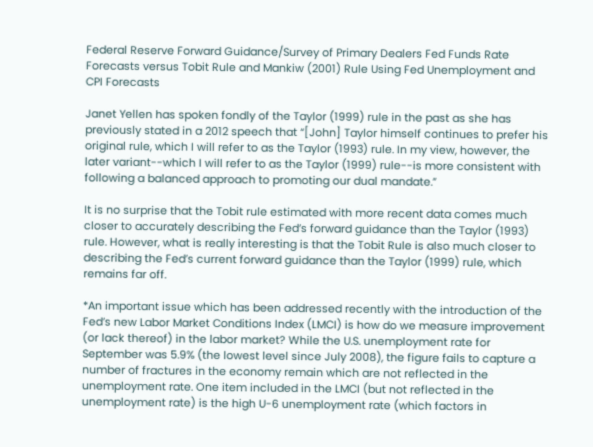Federal Reserve Forward Guidance/Survey of Primary Dealers Fed Funds Rate Forecasts versus Tobit Rule and Mankiw (2001) Rule Using Fed Unemployment and CPI Forecasts

Janet Yellen has spoken fondly of the Taylor (1999) rule in the past as she has previously stated in a 2012 speech that “[John] Taylor himself continues to prefer his original rule, which I will refer to as the Taylor (1993) rule. In my view, however, the later variant--which I will refer to as the Taylor (1999) rule--is more consistent with following a balanced approach to promoting our dual mandate.”

It is no surprise that the Tobit rule estimated with more recent data comes much closer to accurately describing the Fed’s forward guidance than the Taylor (1993) rule. However, what is really interesting is that the Tobit Rule is also much closer to describing the Fed’s current forward guidance than the Taylor (1999) rule, which remains far off.

*An important issue which has been addressed recently with the introduction of the Fed’s new Labor Market Conditions Index (LMCI) is how do we measure improvement (or lack thereof) in the labor market? While the U.S. unemployment rate for September was 5.9% (the lowest level since July 2008), the figure fails to capture a number of fractures in the economy remain which are not reflected in the unemployment rate. One item included in the LMCI (but not reflected in the unemployment rate) is the high U-6 unemployment rate (which factors in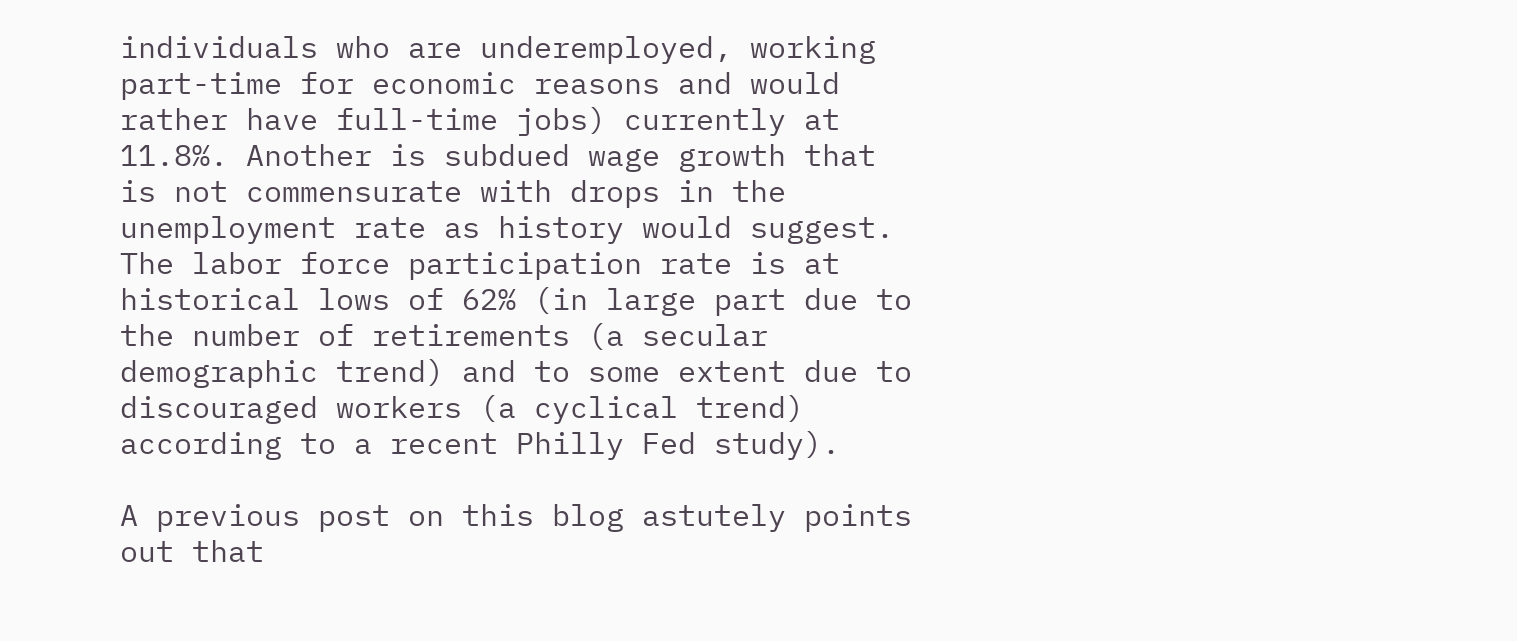individuals who are underemployed, working part-time for economic reasons and would rather have full-time jobs) currently at 11.8%. Another is subdued wage growth that is not commensurate with drops in the unemployment rate as history would suggest. The labor force participation rate is at historical lows of 62% (in large part due to the number of retirements (a secular demographic trend) and to some extent due to discouraged workers (a cyclical trend) according to a recent Philly Fed study).

A previous post on this blog astutely points out that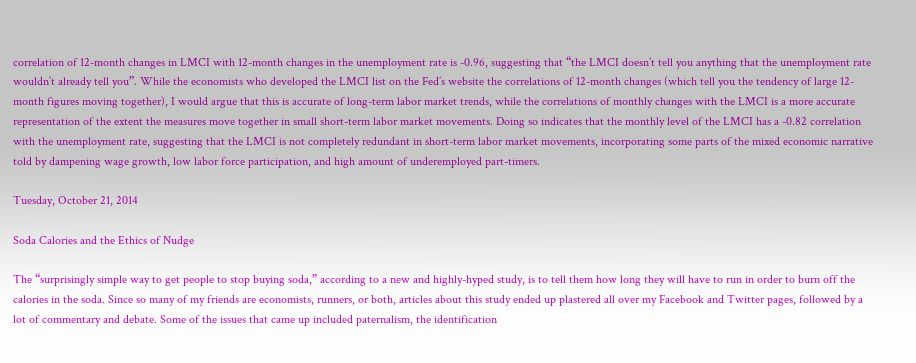correlation of 12-month changes in LMCI with 12-month changes in the unemployment rate is -0.96, suggesting that “the LMCI doesn’t tell you anything that the unemployment rate wouldn’t already tell you”. While the economists who developed the LMCI list on the Fed’s website the correlations of 12-month changes (which tell you the tendency of large 12-month figures moving together), I would argue that this is accurate of long-term labor market trends, while the correlations of monthly changes with the LMCI is a more accurate representation of the extent the measures move together in small short-term labor market movements. Doing so indicates that the monthly level of the LMCI has a -0.82 correlation with the unemployment rate, suggesting that the LMCI is not completely redundant in short-term labor market movements, incorporating some parts of the mixed economic narrative told by dampening wage growth, low labor force participation, and high amount of underemployed part-timers.

Tuesday, October 21, 2014

Soda Calories and the Ethics of Nudge

The “surprisingly simple way to get people to stop buying soda,” according to a new and highly-hyped study, is to tell them how long they will have to run in order to burn off the calories in the soda. Since so many of my friends are economists, runners, or both, articles about this study ended up plastered all over my Facebook and Twitter pages, followed by a lot of commentary and debate. Some of the issues that came up included paternalism, the identification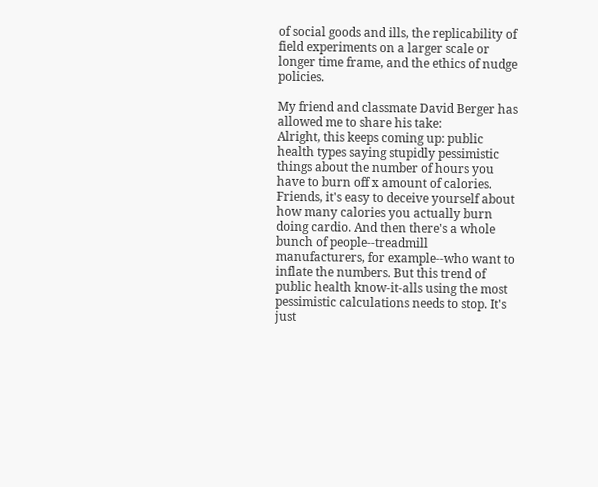of social goods and ills, the replicability of field experiments on a larger scale or longer time frame, and the ethics of nudge policies.

My friend and classmate David Berger has allowed me to share his take:
Alright, this keeps coming up: public health types saying stupidly pessimistic things about the number of hours you have to burn off x amount of calories. Friends, it's easy to deceive yourself about how many calories you actually burn doing cardio. And then there's a whole bunch of people--treadmill manufacturers, for example--who want to inflate the numbers. But this trend of public health know-it-alls using the most pessimistic calculations needs to stop. It's just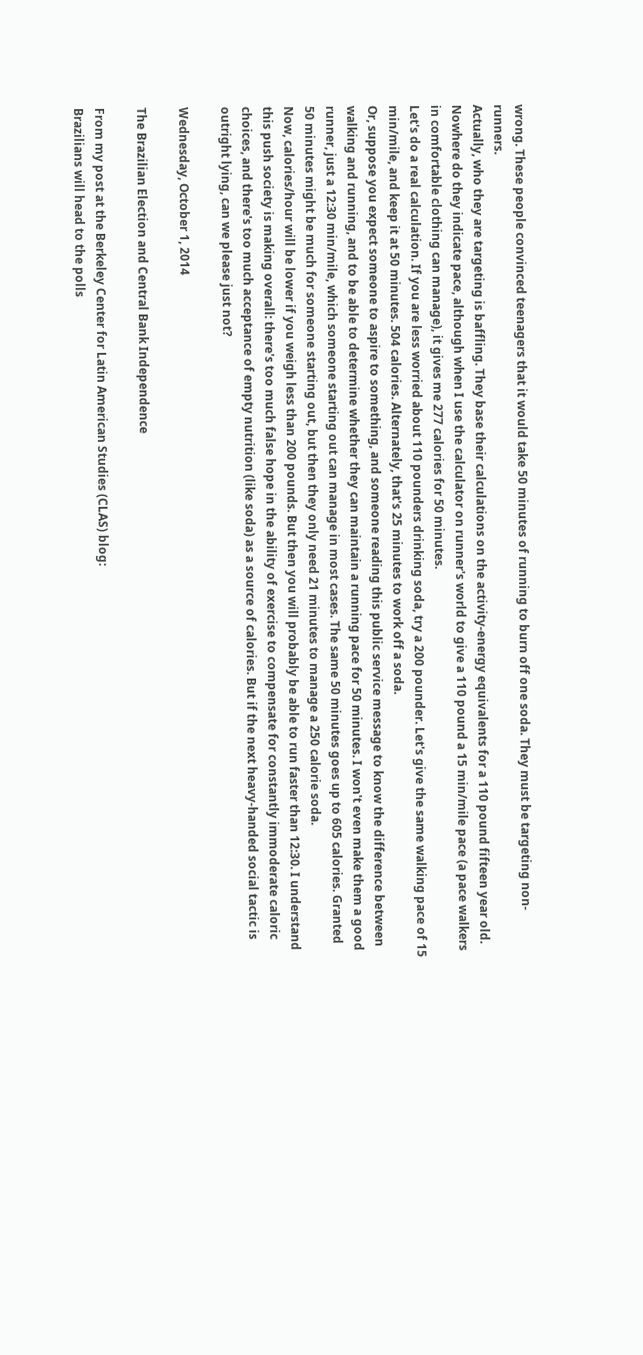wrong. These people convinced teenagers that it would take 50 minutes of running to burn off one soda. They must be targeting non-runners.
Actually, who they are targeting is baffling. They base their calculations on the activity-energy equivalents for a 110 pound fifteen year old. Nowhere do they indicate pace, although when I use the calculator on runner's world to give a 110 pound a 15 min/mile pace (a pace walkers in comfortable clothing can manage), it gives me 277 calories for 50 minutes.
Let's do a real calculation. If you are less worried about 110 pounders drinking soda, try a 200 pounder. Let's give the same walking pace of 15 min/mile, and keep it at 50 minutes. 504 calories. Alternately, that's 25 minutes to work off a soda.
Or, suppose you expect someone to aspire to something, and someone reading this public service message to know the difference between walking and running, and to be able to determine whether they can maintain a running pace for 50 minutes. I won't even make them a good runner, just a 12:30 min/mile, which someone starting out can manage in most cases. The same 50 minutes goes up to 605 calories. Granted 50 minutes might be much for someone starting out, but then they only need 21 minutes to manage a 250 calorie soda.
Now, calories/hour will be lower if you weigh less than 200 pounds. But then you will probably be able to run faster than 12:30. I understand this push society is making overall: there's too much false hope in the ability of exercise to compensate for constantly immoderate caloric choices, and there's too much acceptance of empty nutrition (like soda) as a source of calories. But if the next heavy-handed social tactic is outright lying, can we please just not?

Wednesday, October 1, 2014

The Brazilian Election and Central Bank Independence

From my post at the Berkeley Center for Latin American Studies (CLAS) blog:
Brazilians will head to the polls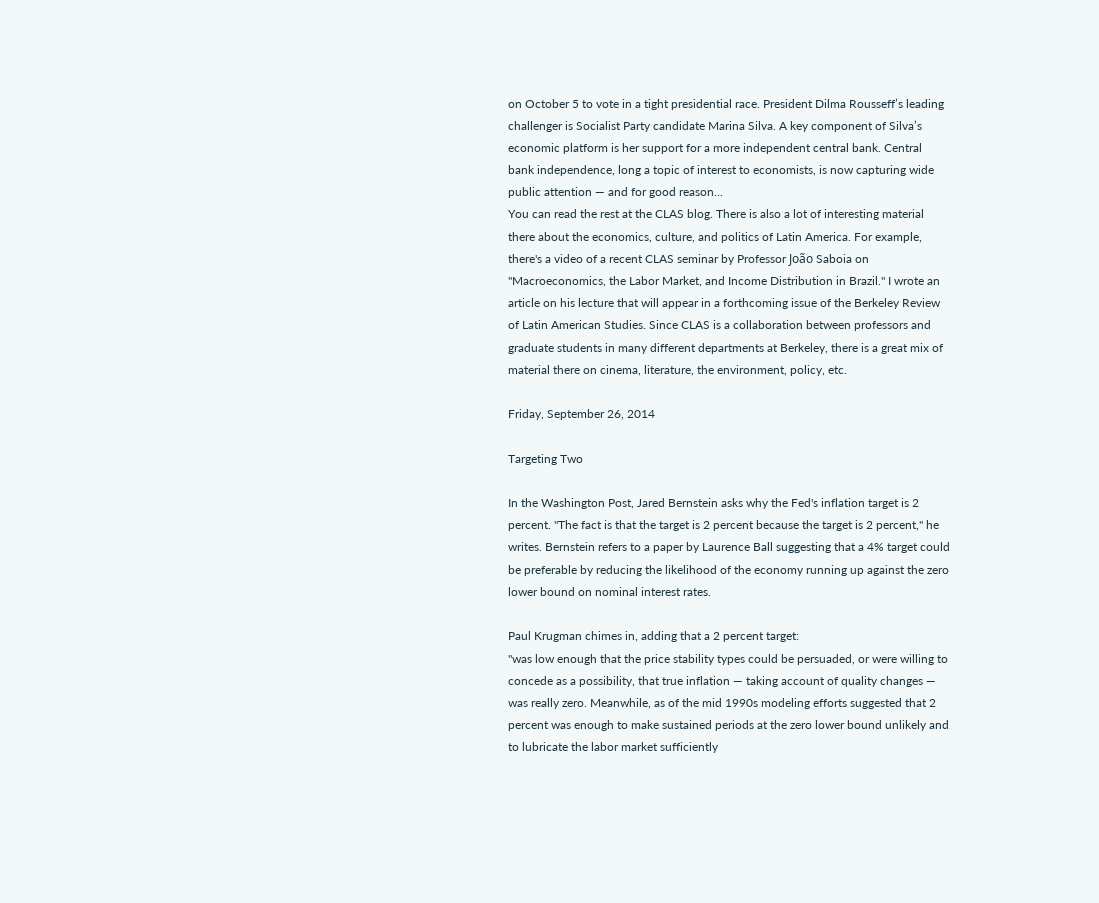on October 5 to vote in a tight presidential race. President Dilma Rousseff’s leading challenger is Socialist Party candidate Marina Silva. A key component of Silva’s economic platform is her support for a more independent central bank. Central bank independence, long a topic of interest to economists, is now capturing wide public attention — and for good reason...
You can read the rest at the CLAS blog. There is also a lot of interesting material there about the economics, culture, and politics of Latin America. For example, there's a video of a recent CLAS seminar by Professor João Saboia on "Macroeconomics, the Labor Market, and Income Distribution in Brazil." I wrote an article on his lecture that will appear in a forthcoming issue of the Berkeley Review of Latin American Studies. Since CLAS is a collaboration between professors and graduate students in many different departments at Berkeley, there is a great mix of material there on cinema, literature, the environment, policy, etc.

Friday, September 26, 2014

Targeting Two

In the Washington Post, Jared Bernstein asks why the Fed's inflation target is 2 percent. "The fact is that the target is 2 percent because the target is 2 percent," he writes. Bernstein refers to a paper by Laurence Ball suggesting that a 4% target could be preferable by reducing the likelihood of the economy running up against the zero lower bound on nominal interest rates.

Paul Krugman chimes in, adding that a 2 percent target:
"was low enough that the price stability types could be persuaded, or were willing to concede as a possibility, that true inflation — taking account of quality changes — was really zero. Meanwhile, as of the mid 1990s modeling efforts suggested that 2 percent was enough to make sustained periods at the zero lower bound unlikely and to lubricate the labor market sufficiently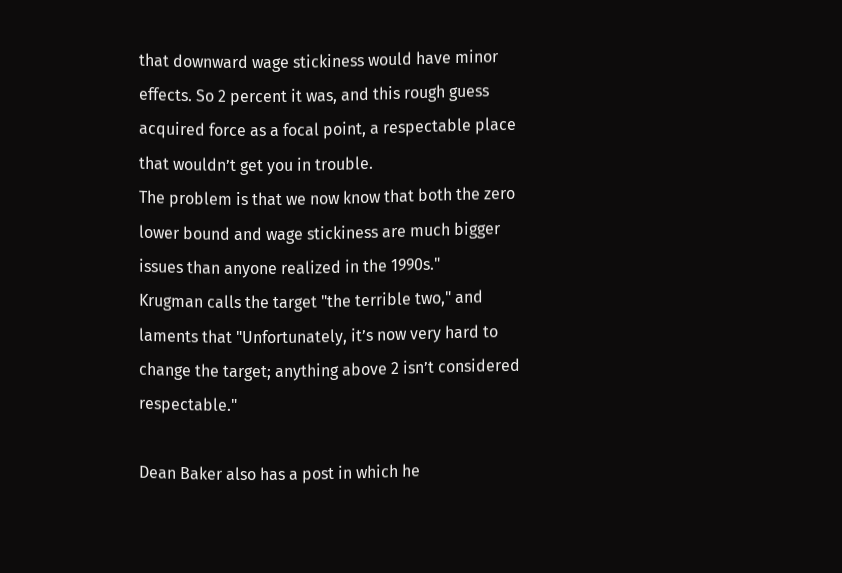that downward wage stickiness would have minor effects. So 2 percent it was, and this rough guess acquired force as a focal point, a respectable place that wouldn’t get you in trouble.
The problem is that we now know that both the zero lower bound and wage stickiness are much bigger issues than anyone realized in the 1990s."
Krugman calls the target "the terrible two," and laments that "Unfortunately, it’s now very hard to change the target; anything above 2 isn’t considered respectable."

Dean Baker also has a post in which he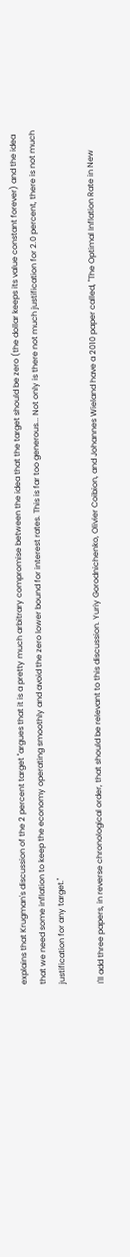explains that Krugman's discussion of the 2 percent target "argues that it is a pretty much arbitrary compromise between the idea that the target should be zero (the dollar keeps its value constant forever) and the idea that we need some inflation to keep the economy operating smoothly and avoid the zero lower bound for interest rates. This is far too generous... Not only is there not much justification for 2.0 percent, there is not much justification for any target."

I'll add three papers, in reverse chronological order, that should be relevant to this discussion. Yuriy Gorodnichenko, Olivier Coibion, and Johannes Wieland have a 2010 paper called, "The Optimal Inflation Rate in New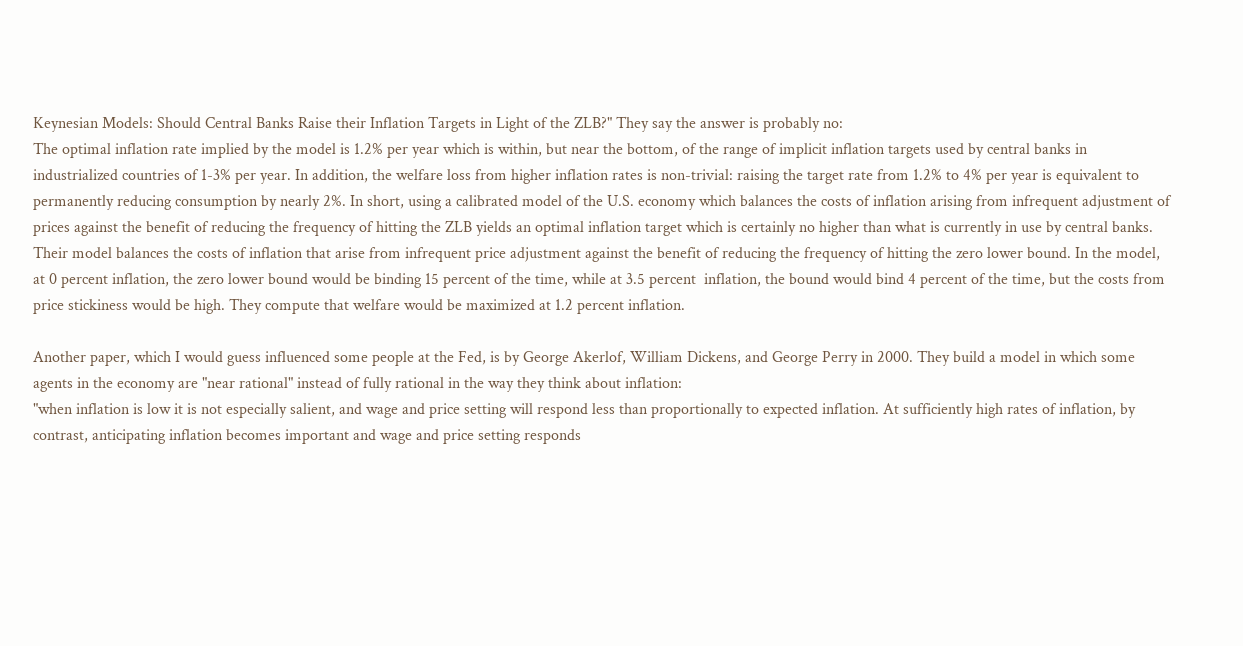Keynesian Models: Should Central Banks Raise their Inflation Targets in Light of the ZLB?" They say the answer is probably no:
The optimal inflation rate implied by the model is 1.2% per year which is within, but near the bottom, of the range of implicit inflation targets used by central banks in industrialized countries of 1-3% per year. In addition, the welfare loss from higher inflation rates is non-trivial: raising the target rate from 1.2% to 4% per year is equivalent to permanently reducing consumption by nearly 2%. In short, using a calibrated model of the U.S. economy which balances the costs of inflation arising from infrequent adjustment of prices against the benefit of reducing the frequency of hitting the ZLB yields an optimal inflation target which is certainly no higher than what is currently in use by central banks.
Their model balances the costs of inflation that arise from infrequent price adjustment against the benefit of reducing the frequency of hitting the zero lower bound. In the model, at 0 percent inflation, the zero lower bound would be binding 15 percent of the time, while at 3.5 percent  inflation, the bound would bind 4 percent of the time, but the costs from price stickiness would be high. They compute that welfare would be maximized at 1.2 percent inflation.

Another paper, which I would guess influenced some people at the Fed, is by George Akerlof, William Dickens, and George Perry in 2000. They build a model in which some agents in the economy are "near rational" instead of fully rational in the way they think about inflation:
"when inflation is low it is not especially salient, and wage and price setting will respond less than proportionally to expected inflation. At sufficiently high rates of inflation, by contrast, anticipating inflation becomes important and wage and price setting responds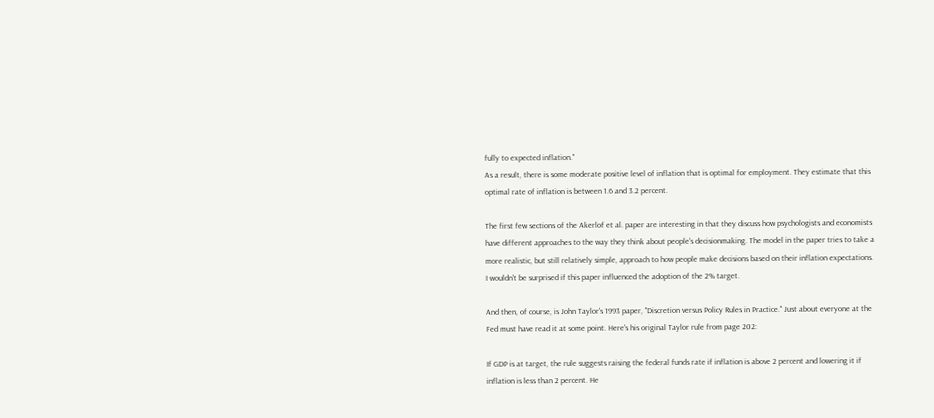fully to expected inflation."
As a result, there is some moderate positive level of inflation that is optimal for employment. They estimate that this optimal rate of inflation is between 1.6 and 3.2 percent.

The first few sections of the Akerlof et al. paper are interesting in that they discuss how psychologists and economists have different approaches to the way they think about people's decisionmaking. The model in the paper tries to take a more realistic, but still relatively simple, approach to how people make decisions based on their inflation expectations. I wouldn't be surprised if this paper influenced the adoption of the 2% target.

And then, of course, is John Taylor's 1993 paper, "Discretion versus Policy Rules in Practice." Just about everyone at the Fed must have read it at some point. Here's his original Taylor rule from page 202:

If GDP is at target, the rule suggests raising the federal funds rate if inflation is above 2 percent and lowering it if inflation is less than 2 percent. He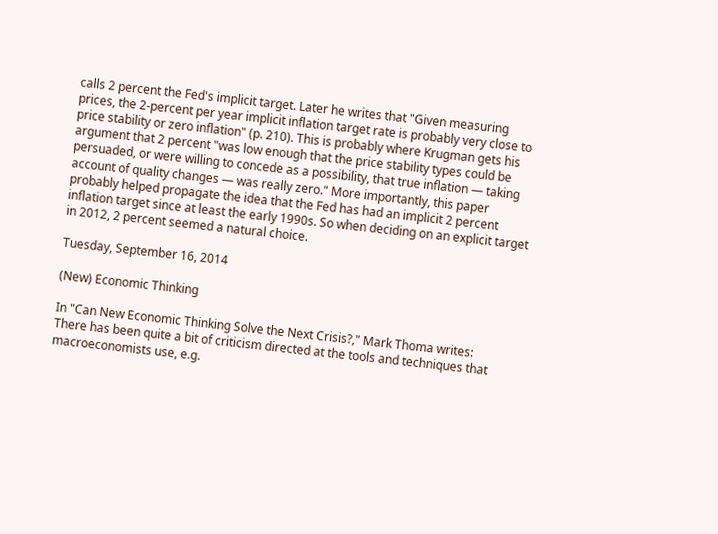calls 2 percent the Fed's implicit target. Later he writes that "Given measuring prices, the 2-percent per year implicit inflation target rate is probably very close to price stability or zero inflation" (p. 210). This is probably where Krugman gets his argument that 2 percent "was low enough that the price stability types could be persuaded, or were willing to concede as a possibility, that true inflation — taking account of quality changes — was really zero." More importantly, this paper probably helped propagate the idea that the Fed has had an implicit 2 percent inflation target since at least the early 1990s. So when deciding on an explicit target in 2012, 2 percent seemed a natural choice.

Tuesday, September 16, 2014

(New) Economic Thinking

In "Can New Economic Thinking Solve the Next Crisis?," Mark Thoma writes:
There has been quite a bit of criticism directed at the tools and techniques that macroeconomists use, e.g.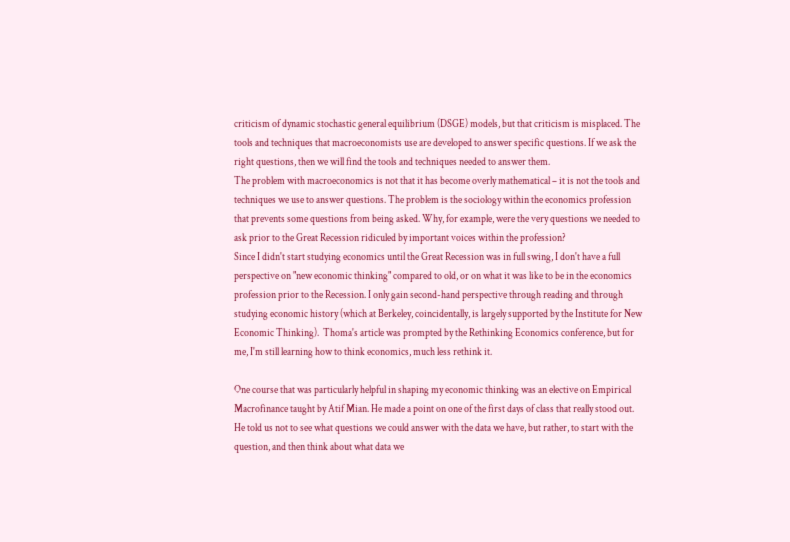criticism of dynamic stochastic general equilibrium (DSGE) models, but that criticism is misplaced. The tools and techniques that macroeconomists use are developed to answer specific questions. If we ask the right questions, then we will find the tools and techniques needed to answer them.
The problem with macroeconomics is not that it has become overly mathematical – it is not the tools and techniques we use to answer questions. The problem is the sociology within the economics profession that prevents some questions from being asked. Why, for example, were the very questions we needed to ask prior to the Great Recession ridiculed by important voices within the profession?
Since I didn't start studying economics until the Great Recession was in full swing, I don't have a full perspective on "new economic thinking" compared to old, or on what it was like to be in the economics profession prior to the Recession. I only gain second-hand perspective through reading and through studying economic history (which at Berkeley, coincidentally, is largely supported by the Institute for New Economic Thinking).  Thoma's article was prompted by the Rethinking Economics conference, but for me, I'm still learning how to think economics, much less rethink it.

One course that was particularly helpful in shaping my economic thinking was an elective on Empirical Macrofinance taught by Atif Mian. He made a point on one of the first days of class that really stood out. He told us not to see what questions we could answer with the data we have, but rather, to start with the question, and then think about what data we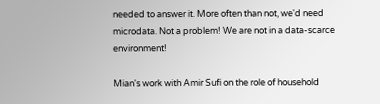needed to answer it. More often than not, we'd need microdata. Not a problem! We are not in a data-scarce environment!

Mian's work with Amir Sufi on the role of household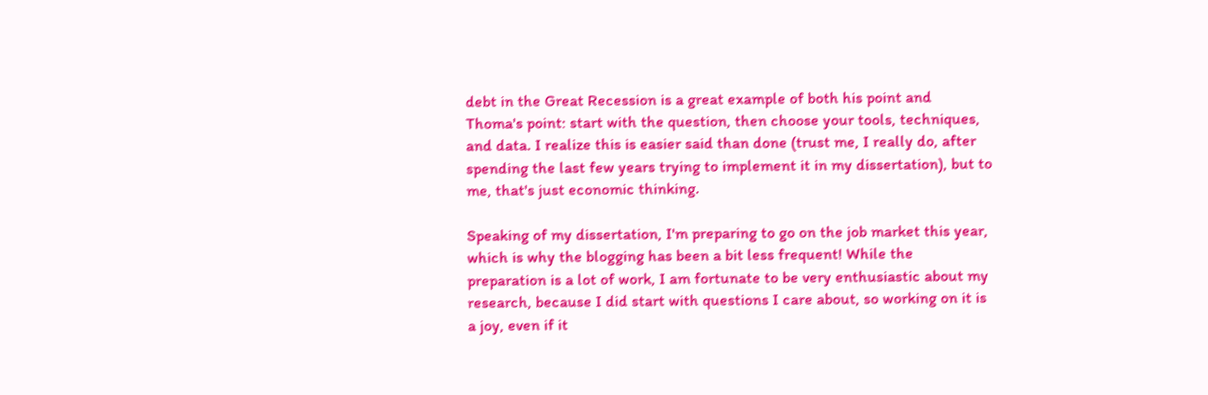debt in the Great Recession is a great example of both his point and Thoma's point: start with the question, then choose your tools, techniques, and data. I realize this is easier said than done (trust me, I really do, after spending the last few years trying to implement it in my dissertation), but to me, that's just economic thinking.

Speaking of my dissertation, I'm preparing to go on the job market this year, which is why the blogging has been a bit less frequent! While the preparation is a lot of work, I am fortunate to be very enthusiastic about my research, because I did start with questions I care about, so working on it is a joy, even if it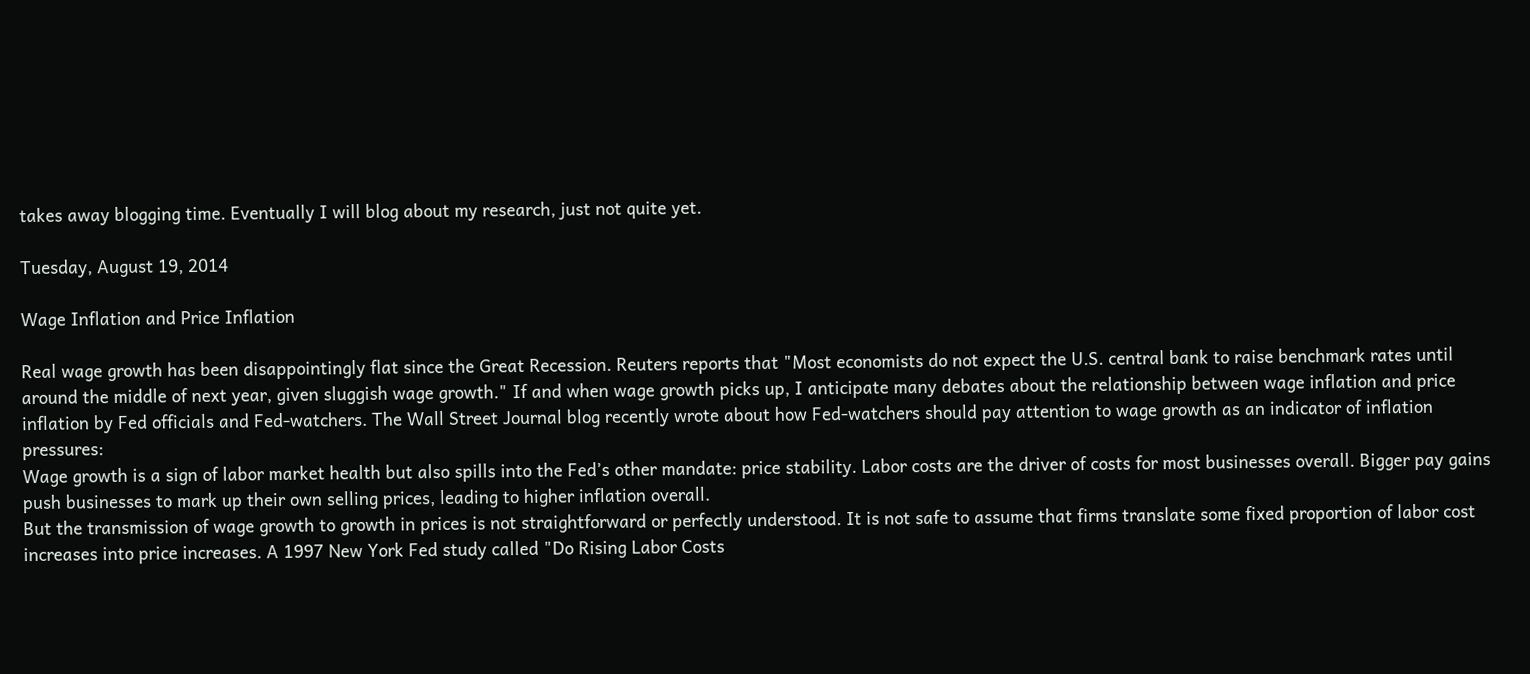takes away blogging time. Eventually I will blog about my research, just not quite yet.

Tuesday, August 19, 2014

Wage Inflation and Price Inflation

Real wage growth has been disappointingly flat since the Great Recession. Reuters reports that "Most economists do not expect the U.S. central bank to raise benchmark rates until around the middle of next year, given sluggish wage growth." If and when wage growth picks up, I anticipate many debates about the relationship between wage inflation and price inflation by Fed officials and Fed-watchers. The Wall Street Journal blog recently wrote about how Fed-watchers should pay attention to wage growth as an indicator of inflation pressures:
Wage growth is a sign of labor market health but also spills into the Fed’s other mandate: price stability. Labor costs are the driver of costs for most businesses overall. Bigger pay gains push businesses to mark up their own selling prices, leading to higher inflation overall.
But the transmission of wage growth to growth in prices is not straightforward or perfectly understood. It is not safe to assume that firms translate some fixed proportion of labor cost increases into price increases. A 1997 New York Fed study called "Do Rising Labor Costs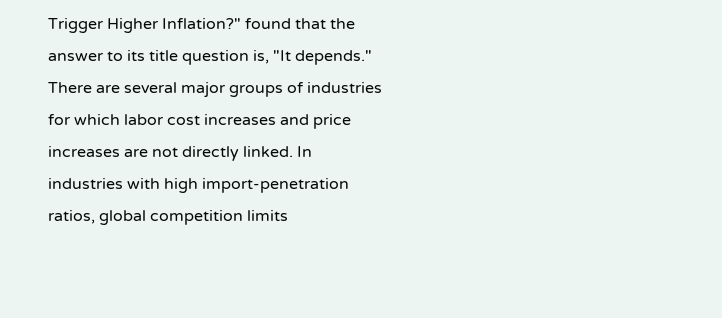Trigger Higher Inflation?" found that the answer to its title question is, "It depends." There are several major groups of industries for which labor cost increases and price increases are not directly linked. In industries with high import-penetration ratios, global competition limits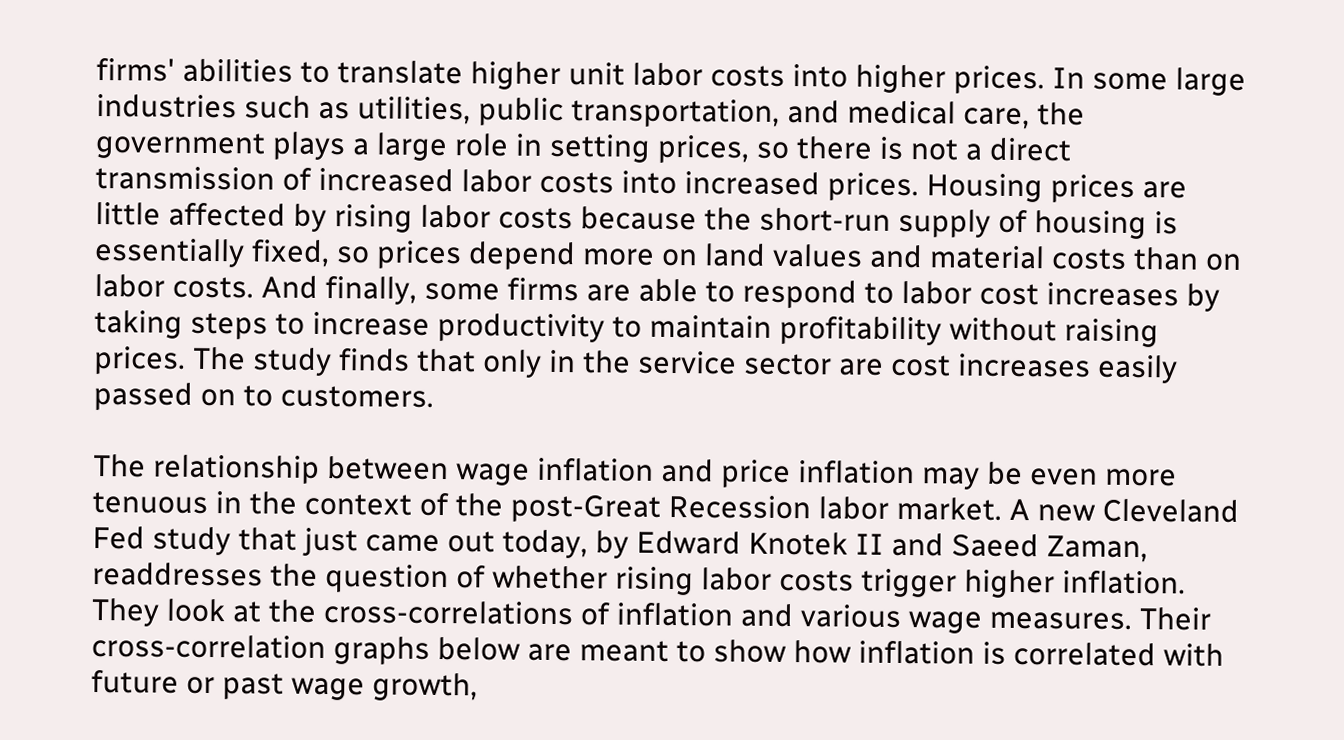firms' abilities to translate higher unit labor costs into higher prices. In some large industries such as utilities, public transportation, and medical care, the government plays a large role in setting prices, so there is not a direct transmission of increased labor costs into increased prices. Housing prices are little affected by rising labor costs because the short-run supply of housing is essentially fixed, so prices depend more on land values and material costs than on labor costs. And finally, some firms are able to respond to labor cost increases by taking steps to increase productivity to maintain profitability without raising prices. The study finds that only in the service sector are cost increases easily passed on to customers.

The relationship between wage inflation and price inflation may be even more tenuous in the context of the post-Great Recession labor market. A new Cleveland Fed study that just came out today, by Edward Knotek II and Saeed Zaman, readdresses the question of whether rising labor costs trigger higher inflation. They look at the cross-correlations of inflation and various wage measures. Their cross-correlation graphs below are meant to show how inflation is correlated with future or past wage growth,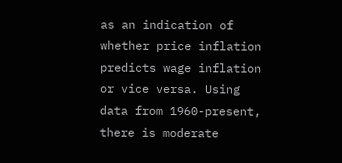as an indication of whether price inflation predicts wage inflation or vice versa. Using data from 1960-present, there is moderate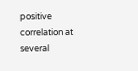positive correlation at several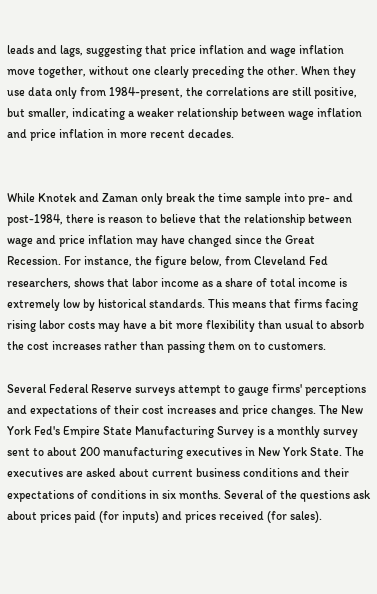leads and lags, suggesting that price inflation and wage inflation move together, without one clearly preceding the other. When they use data only from 1984-present, the correlations are still positive, but smaller, indicating a weaker relationship between wage inflation and price inflation in more recent decades.


While Knotek and Zaman only break the time sample into pre- and post-1984, there is reason to believe that the relationship between wage and price inflation may have changed since the Great Recession. For instance, the figure below, from Cleveland Fed researchers, shows that labor income as a share of total income is extremely low by historical standards. This means that firms facing rising labor costs may have a bit more flexibility than usual to absorb the cost increases rather than passing them on to customers.

Several Federal Reserve surveys attempt to gauge firms' perceptions and expectations of their cost increases and price changes. The New York Fed's Empire State Manufacturing Survey is a monthly survey sent to about 200 manufacturing executives in New York State. The executives are asked about current business conditions and their expectations of conditions in six months. Several of the questions ask about prices paid (for inputs) and prices received (for sales).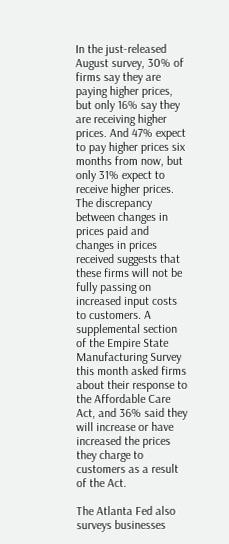In the just-released August survey, 30% of firms say they are paying higher prices, but only 16% say they are receiving higher prices. And 47% expect to pay higher prices six months from now, but only 31% expect to receive higher prices. The discrepancy between changes in prices paid and changes in prices received suggests that these firms will not be fully passing on increased input costs to customers. A supplemental section of the Empire State Manufacturing Survey this month asked firms about their response to the Affordable Care Act, and 36% said they will increase or have increased the prices they charge to customers as a result of the Act.

The Atlanta Fed also surveys businesses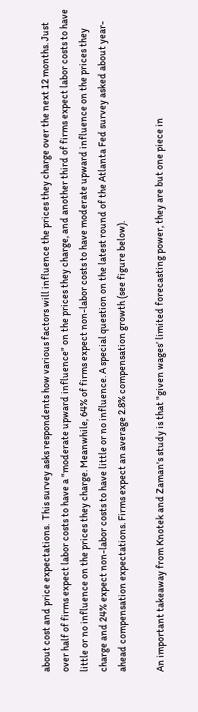about cost and price expectations.  This survey asks respondents how various factors will influence the prices they charge over the next 12 months. Just over half of firms expect labor costs to have a "moderate upward influence" on the prices they charge, and another third of firms expect labor costs to have little or no influence on the prices they charge. Meanwhile, 64% of firms expect non-labor costs to have moderate upward influence on the prices they charge and 24% expect non-labor costs to have little or no influence. A special question on the latest round of the Atlanta Fed survey asked about year-ahead compensation expectations. Firms expect an average 2.8% compensation growth (see figure below).

An important takeaway from Knotek and Zaman's study is that "given wages’ limited forecasting power, they are but one piece in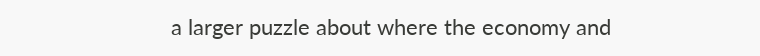a larger puzzle about where the economy and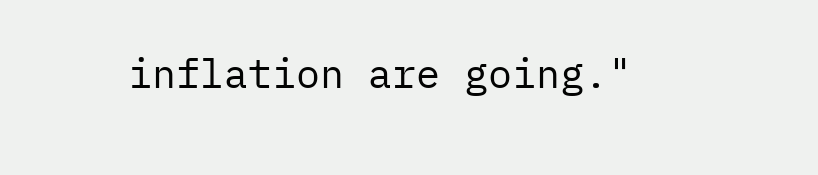inflation are going."